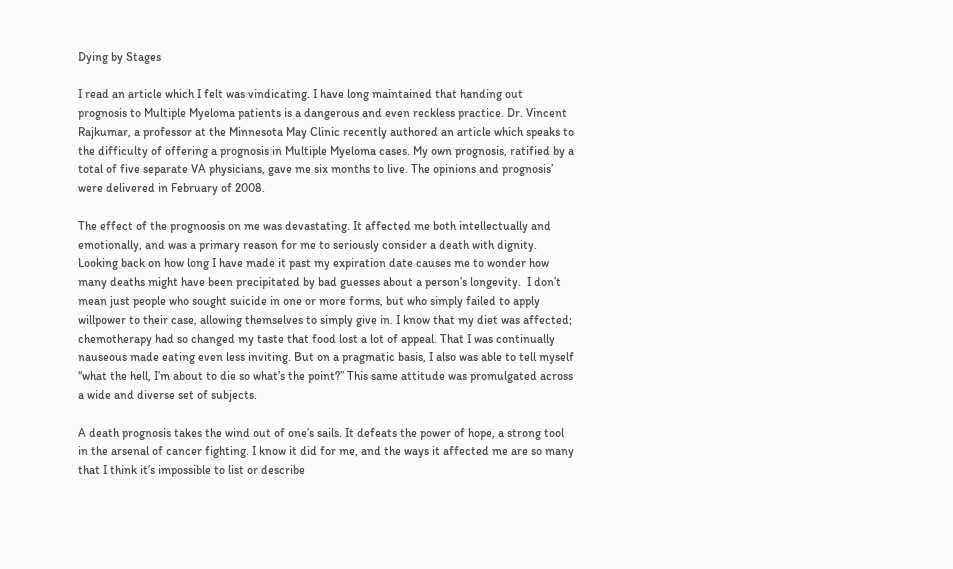Dying by Stages

I read an article which I felt was vindicating. I have long maintained that handing out prognosis to Multiple Myeloma patients is a dangerous and even reckless practice. Dr. Vincent Rajkumar, a professor at the Minnesota May Clinic recently authored an article which speaks to the difficulty of offering a prognosis in Multiple Myeloma cases. My own prognosis, ratified by a total of five separate VA physicians, gave me six months to live. The opinions and prognosis’ were delivered in February of 2008.

The effect of the prognoosis on me was devastating. It affected me both intellectually and emotionally, and was a primary reason for me to seriously consider a death with dignity. Looking back on how long I have made it past my expiration date causes me to wonder how many deaths might have been precipitated by bad guesses about a person’s longevity.  I don’t mean just people who sought suicide in one or more forms, but who simply failed to apply willpower to their case, allowing themselves to simply give in. I know that my diet was affected; chemotherapy had so changed my taste that food lost a lot of appeal. That I was continually nauseous made eating even less inviting. But on a pragmatic basis, I also was able to tell myself “what the hell, I’m about to die so what’s the point?” This same attitude was promulgated across a wide and diverse set of subjects.

A death prognosis takes the wind out of one’s sails. It defeats the power of hope, a strong tool in the arsenal of cancer fighting. I know it did for me, and the ways it affected me are so many that I think it’s impossible to list or describe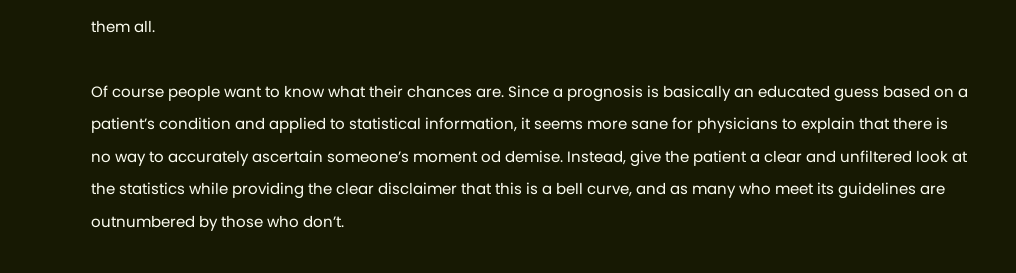them all.

Of course people want to know what their chances are. Since a prognosis is basically an educated guess based on a patient’s condition and applied to statistical information, it seems more sane for physicians to explain that there is no way to accurately ascertain someone’s moment od demise. Instead, give the patient a clear and unfiltered look at the statistics while providing the clear disclaimer that this is a bell curve, and as many who meet its guidelines are outnumbered by those who don’t.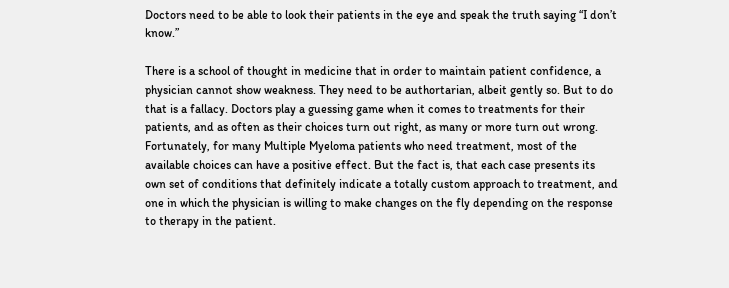Doctors need to be able to look their patients in the eye and speak the truth saying “I don’t know.”

There is a school of thought in medicine that in order to maintain patient confidence, a physician cannot show weakness. They need to be authortarian, albeit gently so. But to do that is a fallacy. Doctors play a guessing game when it comes to treatments for their patients, and as often as their choices turn out right, as many or more turn out wrong. Fortunately, for many Multiple Myeloma patients who need treatment, most of the available choices can have a positive effect. But the fact is, that each case presents its own set of conditions that definitely indicate a totally custom approach to treatment, and one in which the physician is willing to make changes on the fly depending on the response to therapy in the patient.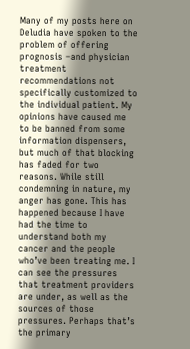Many of my posts here on Deludia have spoken to the problem of offering prognosis –and physician treatment recommendations not specifically customized to the individual patient. My opinions have caused me to be banned from some information dispensers, but much of that blocking has faded for two reasons. While still condemning in nature, my anger has gone. This has happened because I have had the time to understand both my cancer and the people who’ve been treating me. I can see the pressures that treatment providers are under, as well as the sources of those pressures. Perhaps that’s the primary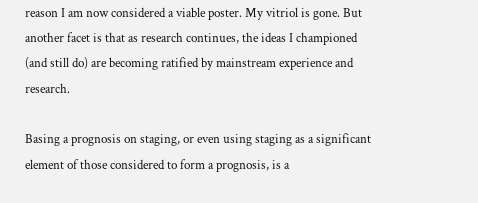reason I am now considered a viable poster. My vitriol is gone. But another facet is that as research continues, the ideas I championed (and still do) are becoming ratified by mainstream experience and research.

Basing a prognosis on staging, or even using staging as a significant element of those considered to form a prognosis, is a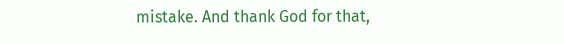mistake. And thank God for that,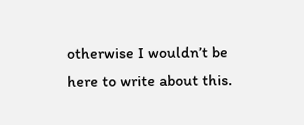otherwise I wouldn’t be here to write about this.